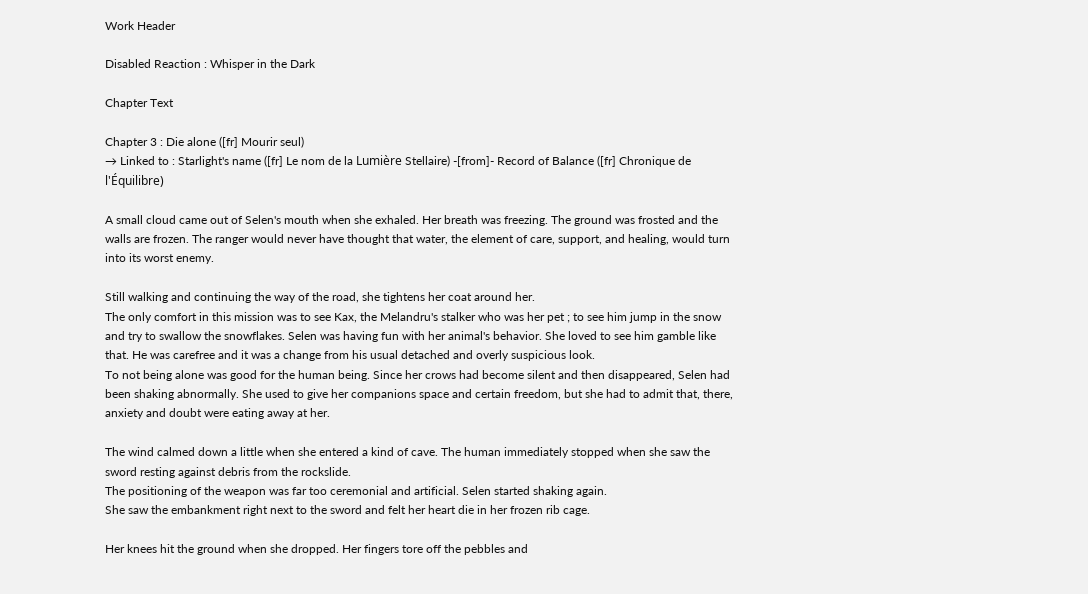Work Header

Disabled Reaction : Whisper in the Dark

Chapter Text

Chapter 3 : Die alone ([fr] Mourir seul)
→ Linked to : Starlight's name ([fr] Le nom de la Lumière Stellaire) -[from]- Record of Balance ([fr] Chronique de l'Équilibre)

A small cloud came out of Selen's mouth when she exhaled. Her breath was freezing. The ground was frosted and the walls are frozen. The ranger would never have thought that water, the element of care, support, and healing, would turn into its worst enemy.

Still walking and continuing the way of the road, she tightens her coat around her.
The only comfort in this mission was to see Kax, the Melandru's stalker who was her pet ; to see him jump in the snow and try to swallow the snowflakes. Selen was having fun with her animal's behavior. She loved to see him gamble like that. He was carefree and it was a change from his usual detached and overly suspicious look.
To not being alone was good for the human being. Since her crows had become silent and then disappeared, Selen had been shaking abnormally. She used to give her companions space and certain freedom, but she had to admit that, there, anxiety and doubt were eating away at her.

The wind calmed down a little when she entered a kind of cave. The human immediately stopped when she saw the sword resting against debris from the rockslide.
The positioning of the weapon was far too ceremonial and artificial. Selen started shaking again.
She saw the embankment right next to the sword and felt her heart die in her frozen rib cage.

Her knees hit the ground when she dropped. Her fingers tore off the pebbles and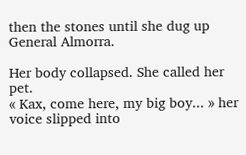then the stones until she dug up General Almorra.

Her body collapsed. She called her pet.
« Kax, come here, my big boy... » her voice slipped into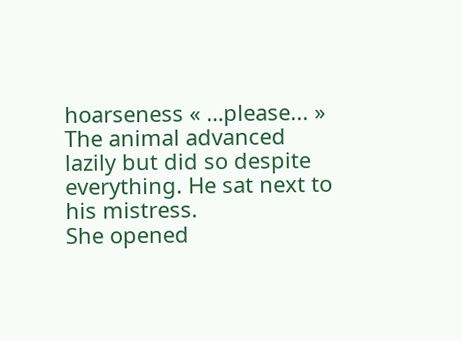hoarseness « …please... »
The animal advanced lazily but did so despite everything. He sat next to his mistress.
She opened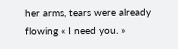her arms, tears were already flowing « I need you. »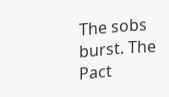The sobs burst. The Pact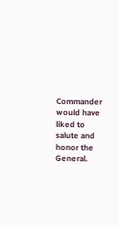Commander would have liked to salute and honor the General.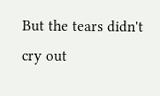But the tears didn't cry out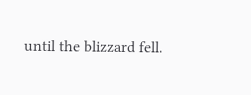until the blizzard fell.